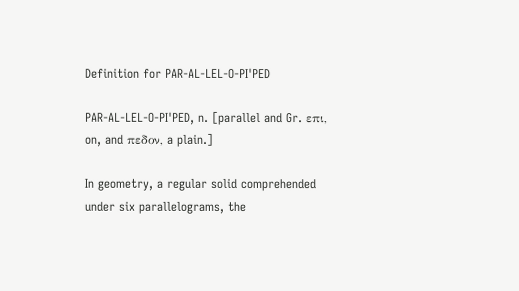Definition for PAR-AL-LEL-O-PI'PED

PAR-AL-LEL-O-PI'PED, n. [parallel and Gr. επι, on, and πεδον, a plain.]

In geometry, a regular solid comprehended under six parallelograms, the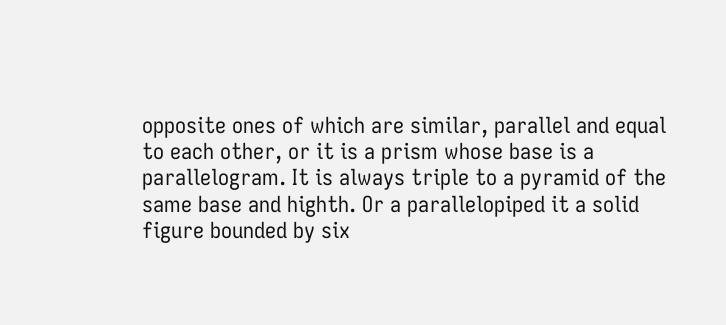opposite ones of which are similar, parallel and equal to each other, or it is a prism whose base is a parallelogram. It is always triple to a pyramid of the same base and highth. Or a parallelopiped it a solid figure bounded by six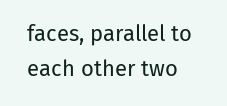faces, parallel to each other two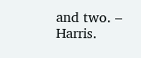and two. – Harris.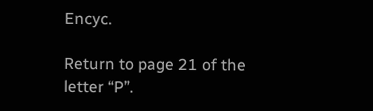Encyc.

Return to page 21 of the letter “P”.